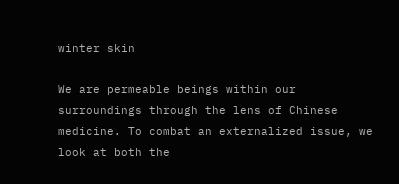winter skin

We are permeable beings within our surroundings through the lens of Chinese medicine. To combat an externalized issue, we look at both the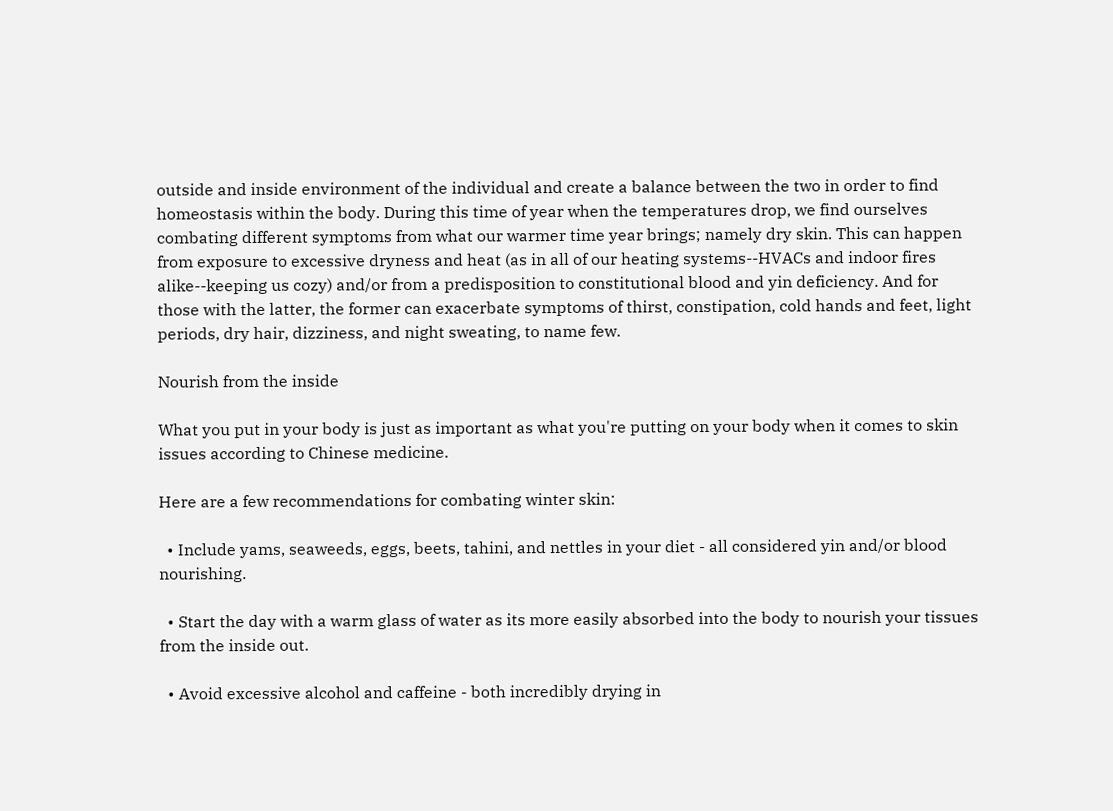outside and inside environment of the individual and create a balance between the two in order to find homeostasis within the body. During this time of year when the temperatures drop, we find ourselves combating different symptoms from what our warmer time year brings; namely dry skin. This can happen from exposure to excessive dryness and heat (as in all of our heating systems--HVACs and indoor fires alike--keeping us cozy) and/or from a predisposition to constitutional blood and yin deficiency. And for those with the latter, the former can exacerbate symptoms of thirst, constipation, cold hands and feet, light periods, dry hair, dizziness, and night sweating, to name few.

Nourish from the inside

What you put in your body is just as important as what you're putting on your body when it comes to skin issues according to Chinese medicine.

Here are a few recommendations for combating winter skin:

  • Include yams, seaweeds, eggs, beets, tahini, and nettles in your diet - all considered yin and/or blood nourishing.

  • Start the day with a warm glass of water as its more easily absorbed into the body to nourish your tissues from the inside out.

  • Avoid excessive alcohol and caffeine - both incredibly drying in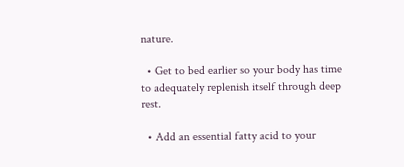nature.

  • Get to bed earlier so your body has time to adequately replenish itself through deep rest.

  • Add an essential fatty acid to your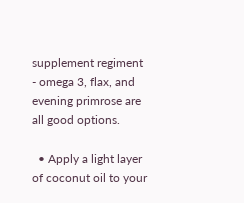supplement regiment - omega 3, flax, and evening primrose are all good options.

  • Apply a light layer of coconut oil to your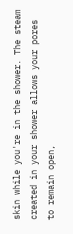skin while you're in the shower. The steam created in your shower allows your pores to remain open,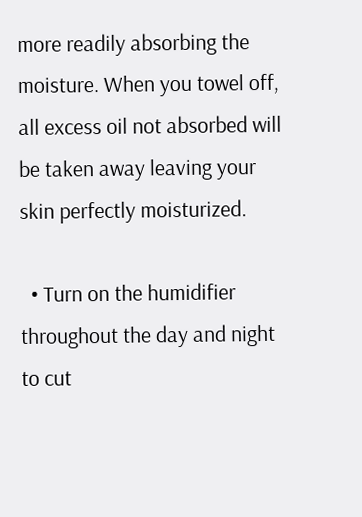more readily absorbing the moisture. When you towel off, all excess oil not absorbed will be taken away leaving your skin perfectly moisturized.

  • Turn on the humidifier throughout the day and night to cut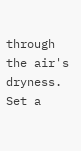through the air's dryness. Set a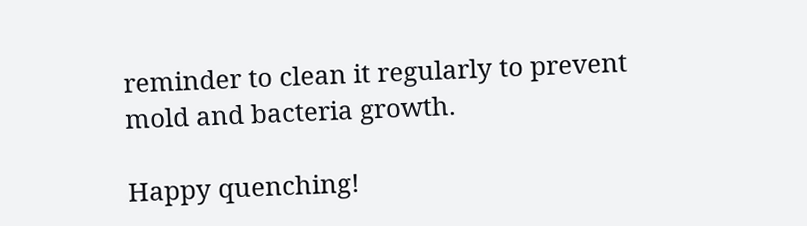reminder to clean it regularly to prevent mold and bacteria growth.

Happy quenching!